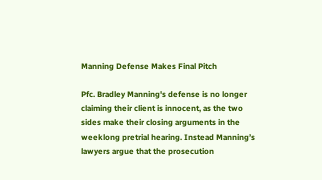Manning Defense Makes Final Pitch

Pfc. Bradley Manning's defense is no longer claiming their client is innocent, as the two sides make their closing arguments in the weeklong pretrial hearing. Instead Manning’s lawyers argue that the prosecution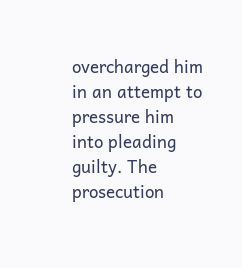overcharged him in an attempt to pressure him into pleading guilty. The prosecution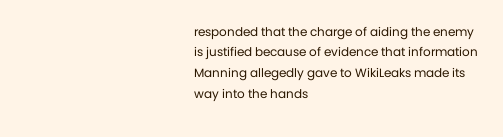responded that the charge of aiding the enemy is justified because of evidence that information Manning allegedly gave to WikiLeaks made its way into the hands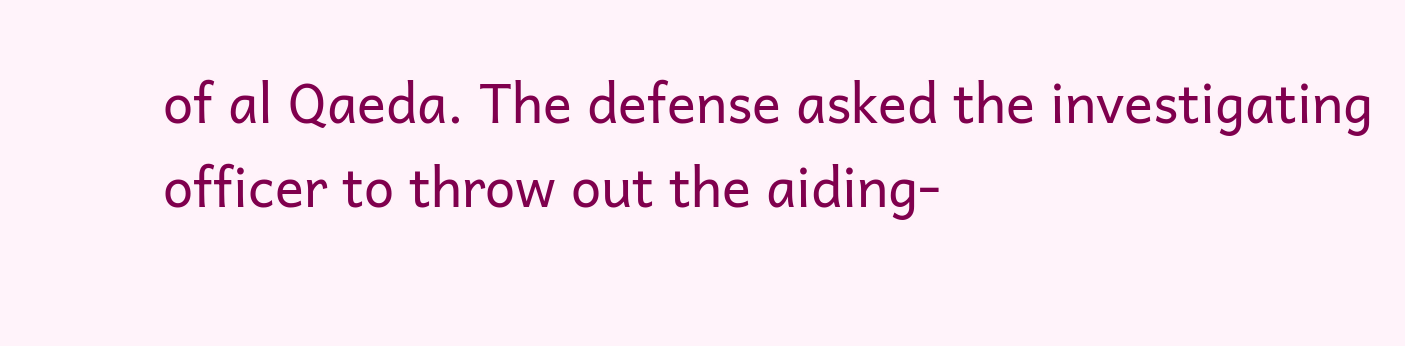of al Qaeda. The defense asked the investigating officer to throw out the aiding-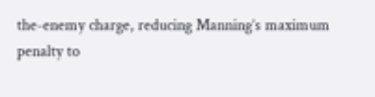the-enemy charge, reducing Manning’s maximum penalty to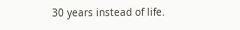30 years instead of life.